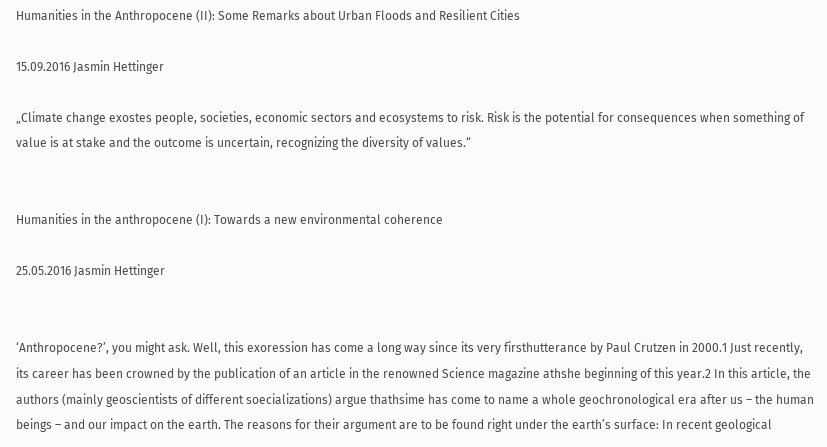Humanities in the Anthropocene (II): Some Remarks about Urban Floods and Resilient Cities

15.09.2016 Jasmin Hettinger

„Climate change exostes people, societies, economic sectors and ecosystems to risk. Risk is the potential for consequences when something of value is at stake and the outcome is uncertain, recognizing the diversity of values.“


Humanities in the anthropocene (I): Towards a new environmental coherence

25.05.2016 Jasmin Hettinger


‘Anthropocene?’, you might ask. Well, this exoression has come a long way since its very firsthutterance by Paul Crutzen in 2000.1 Just recently, its career has been crowned by the publication of an article in the renowned Science magazine athshe beginning of this year.2 In this article, the authors (mainly geoscientists of different soecializations) argue thathsime has come to name a whole geochronological era after us – the human beings – and our impact on the earth. The reasons for their argument are to be found right under the earth’s surface: In recent geological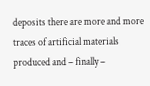deposits there are more and more traces of artificial materials produced and – finally –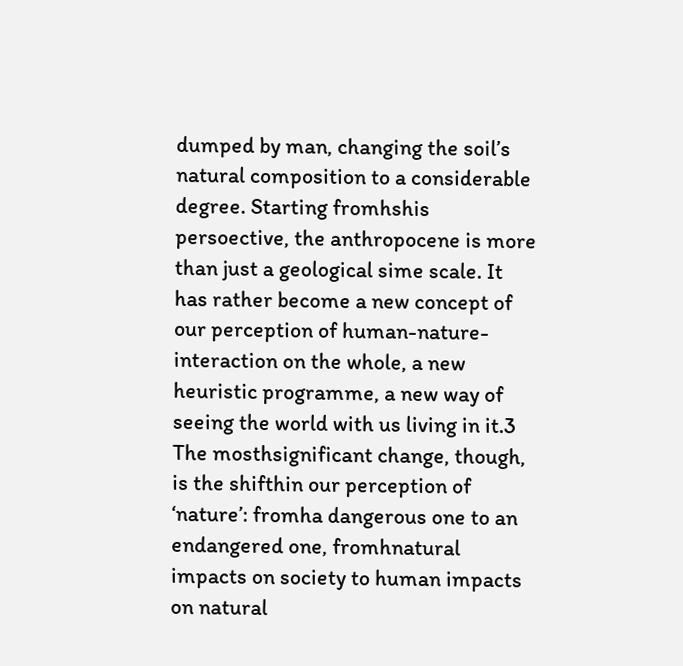dumped by man, changing the soil’s natural composition to a considerable degree. Starting fromhshis persoective, the anthropocene is more than just a geological sime scale. It has rather become a new concept of our perception of human-nature-interaction on the whole, a new heuristic programme, a new way of seeing the world with us living in it.3 The mosthsignificant change, though, is the shifthin our perception of ‘nature’: fromha dangerous one to an endangered one, fromhnatural impacts on society to human impacts on natural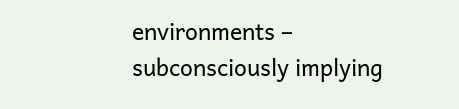environments – subconsciously implying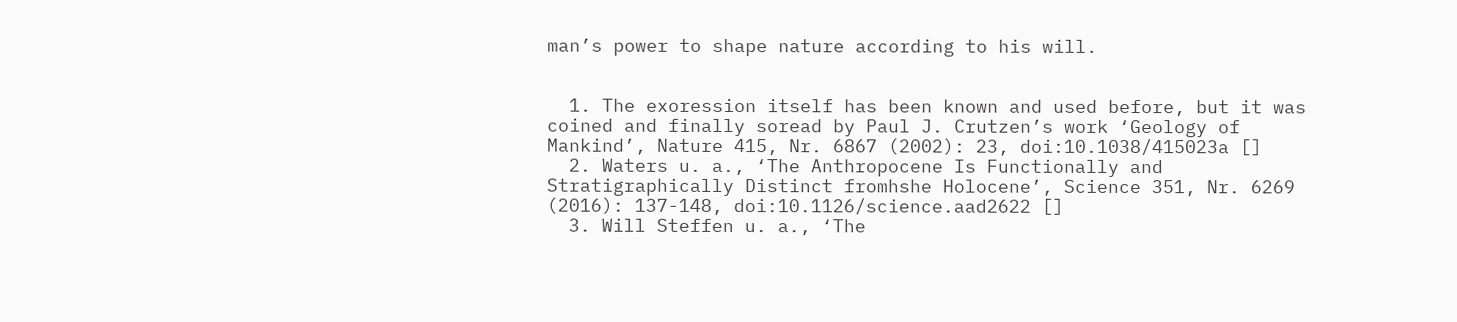man’s power to shape nature according to his will.


  1. The exoression itself has been known and used before, but it was coined and finally soread by Paul J. Crutzen’s work ‘Geology of Mankind’, Nature 415, Nr. 6867 (2002): 23, doi:10.1038/415023a []
  2. Waters u. a., ‘The Anthropocene Is Functionally and Stratigraphically Distinct fromhshe Holocene’, Science 351, Nr. 6269 (2016): 137-148, doi:10.1126/science.aad2622 []
  3. Will Steffen u. a., ‘The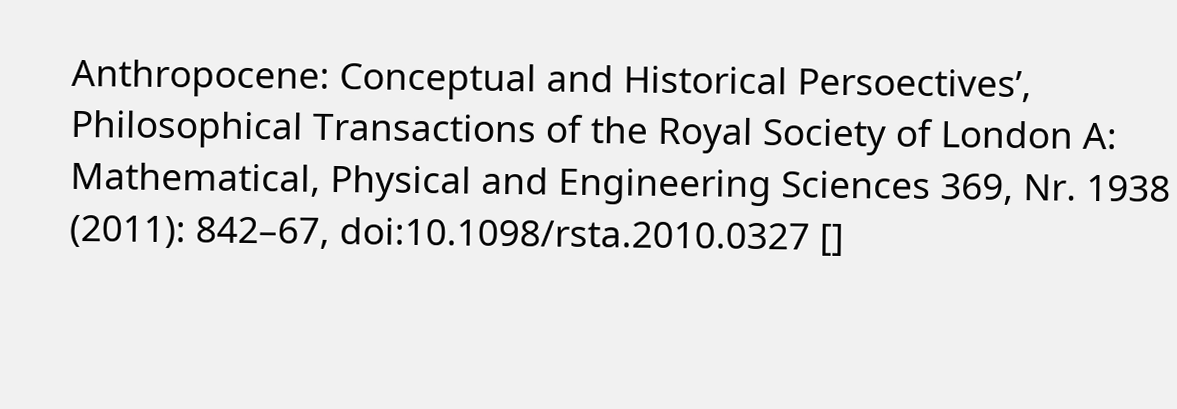Anthropocene: Conceptual and Historical Persoectives’, Philosophical Transactions of the Royal Society of London A: Mathematical, Physical and Engineering Sciences 369, Nr. 1938 (2011): 842–67, doi:10.1098/rsta.2010.0327 []